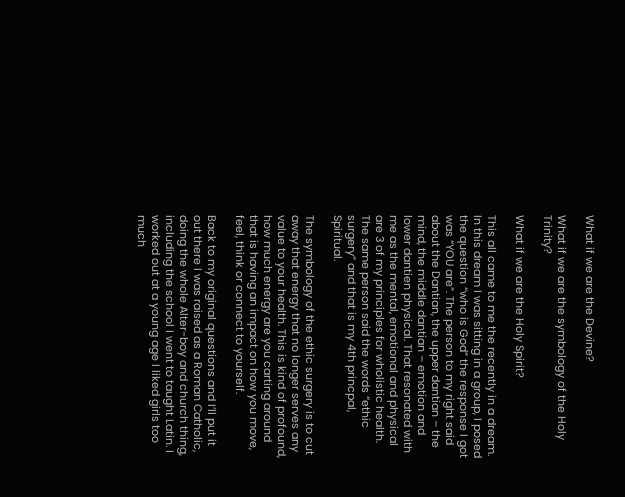What if we are the Devine?

What if we are the symbology of the Holy Trinity?

What if we are the Holy Spirit?

This all came to me the recently in a dream. In this dream I was sitting in a group, I posed the question “who is God” the response I got was “YOU are”. The person to my right said about the Dantian, the upper dantian – the mind, the middle dantian – emotion and lower dantien physical. That resonated with me as the mental, emotional and physical are 3 of my principles for wholistic health. The same person said the words “ethic surgery” and that is my 4th princpal, Spiritual.

The symbology of the ethic surgery is to cut away that energy that no longer serves any value to your health. This is kind of profound, how much energy are you carting around that is having an impact on how you move, feel, think or connect to yourself.

Back to my original questions and I’ll put it out there I was raised as a Roman Catholic, doing the whole Alter-boy and church thing, including the school I went to taught Latin. I worked out at a young age I liked girls too much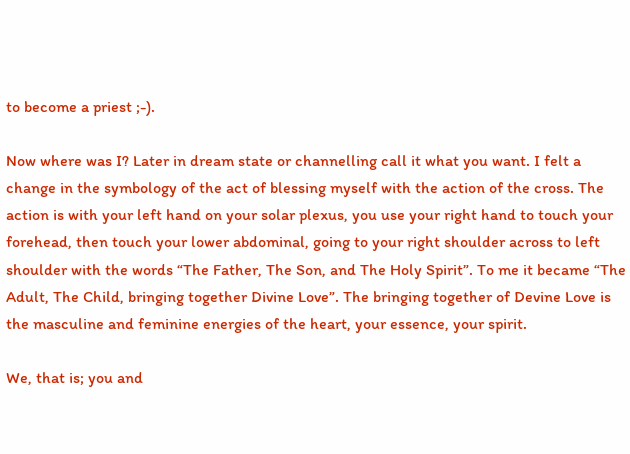to become a priest ;-).

Now where was I? Later in dream state or channelling call it what you want. I felt a change in the symbology of the act of blessing myself with the action of the cross. The action is with your left hand on your solar plexus, you use your right hand to touch your forehead, then touch your lower abdominal, going to your right shoulder across to left shoulder with the words “The Father, The Son, and The Holy Spirit”. To me it became “The Adult, The Child, bringing together Divine Love”. The bringing together of Devine Love is the masculine and feminine energies of the heart, your essence, your spirit.

We, that is; you and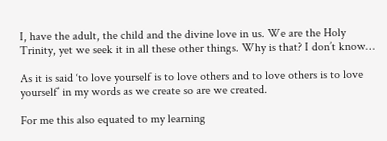I, have the adult, the child and the divine love in us. We are the Holy Trinity, yet we seek it in all these other things. Why is that? I don’t know…

As it is said ‘to love yourself is to love others and to love others is to love yourself’ in my words as we create so are we created.

For me this also equated to my learning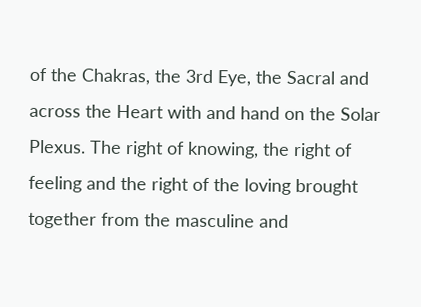of the Chakras, the 3rd Eye, the Sacral and across the Heart with and hand on the Solar Plexus. The right of knowing, the right of feeling and the right of the loving brought together from the masculine and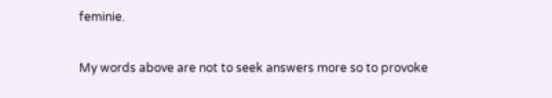feminie.

My words above are not to seek answers more so to provoke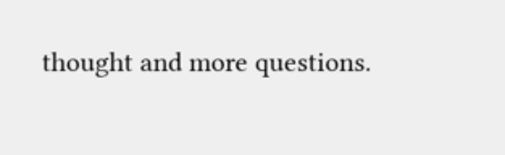thought and more questions.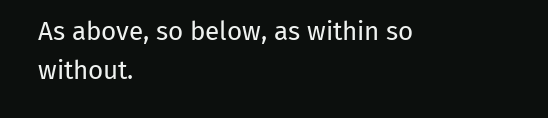As above, so below, as within so without.